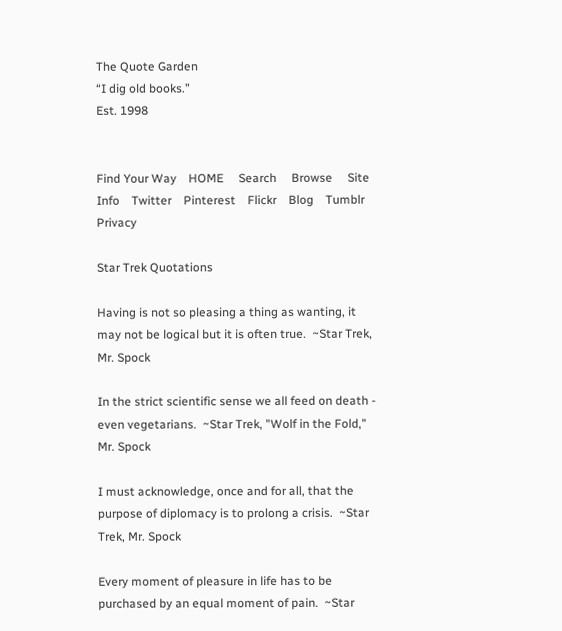The Quote Garden
“I dig old books.”
Est. 1998


Find Your Way    HOME     Search     Browse     Site Info    Twitter    Pinterest    Flickr    Blog    Tumblr    Privacy

Star Trek Quotations

Having is not so pleasing a thing as wanting, it may not be logical but it is often true.  ~Star Trek, Mr. Spock

In the strict scientific sense we all feed on death - even vegetarians.  ~Star Trek, "Wolf in the Fold," Mr. Spock

I must acknowledge, once and for all, that the purpose of diplomacy is to prolong a crisis.  ~Star Trek, Mr. Spock

Every moment of pleasure in life has to be purchased by an equal moment of pain.  ~Star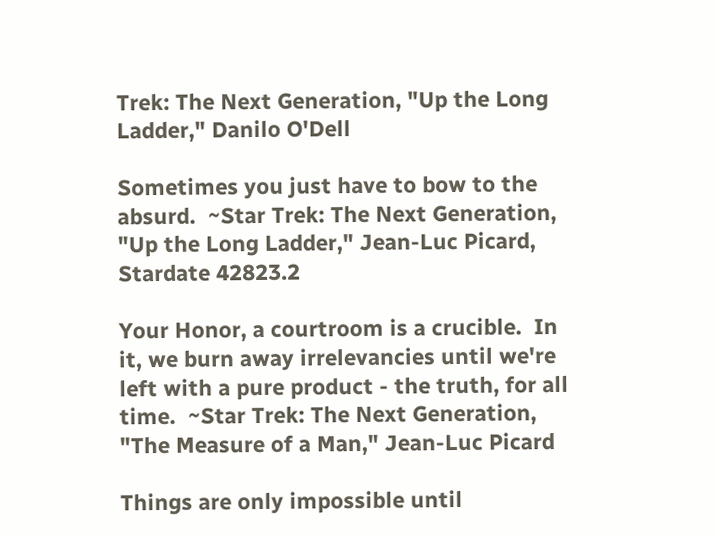Trek: The Next Generation, "Up the Long Ladder," Danilo O'Dell

Sometimes you just have to bow to the absurd.  ~Star Trek: The Next Generation, "Up the Long Ladder," Jean-Luc Picard, Stardate 42823.2

Your Honor, a courtroom is a crucible.  In it, we burn away irrelevancies until we're left with a pure product - the truth, for all time.  ~Star Trek: The Next Generation, "The Measure of a Man," Jean-Luc Picard

Things are only impossible until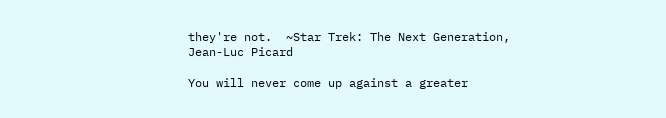they're not.  ~Star Trek: The Next Generation, Jean-Luc Picard

You will never come up against a greater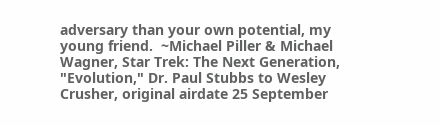adversary than your own potential, my young friend.  ~Michael Piller & Michael Wagner, Star Trek: The Next Generation, "Evolution," Dr. Paul Stubbs to Wesley Crusher, original airdate 25 September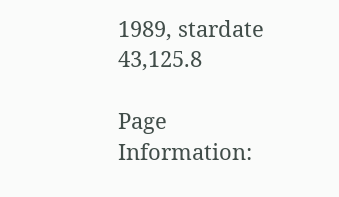1989, stardate 43,125.8

Page Information: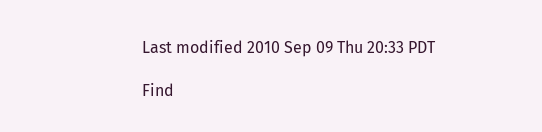Last modified 2010 Sep 09 Thu 20:33 PDT

Find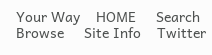Your Way    HOME     Search     Browse     Site Info    Twitter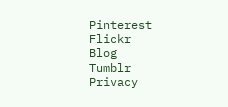Pinterest    Flickr    Blog    Tumblr    Privacy